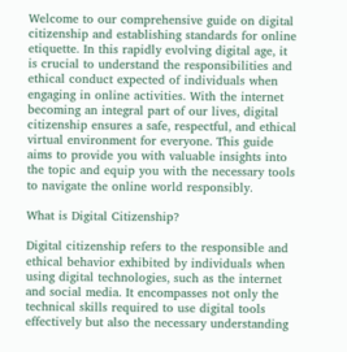Welcome to our comprehensive guide on digital citizenship and establishing standards for online etiquette. In this rapidly evolving digital age, it is crucial to understand the responsibilities and ethical conduct expected of individuals when engaging in online activities. With the internet becoming an integral part of our lives, digital citizenship ensures a safe, respectful, and ethical virtual environment for everyone. This guide aims to provide you with valuable insights into the topic and equip you with the necessary tools to navigate the online world responsibly.

What is Digital Citizenship?

Digital citizenship refers to the responsible and ethical behavior exhibited by individuals when using digital technologies, such as the internet and social media. It encompasses not only the technical skills required to use digital tools effectively but also the necessary understanding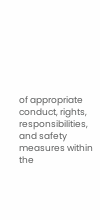of appropriate conduct, rights, responsibilities, and safety measures within the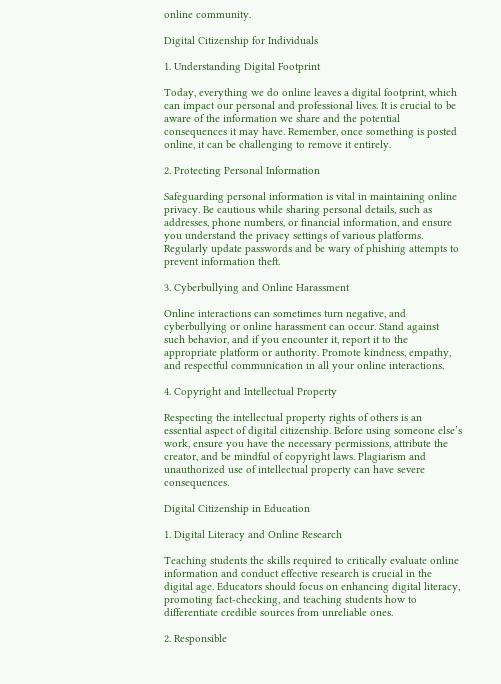online community.

Digital Citizenship for Individuals

1. Understanding Digital Footprint

Today, everything we do online leaves a digital footprint, which can impact our personal and professional lives. It is crucial to be aware of the information we share and the potential consequences it may have. Remember, once something is posted online, it can be challenging to remove it entirely.

2. Protecting Personal Information

Safeguarding personal information is vital in maintaining online privacy. Be cautious while sharing personal details, such as addresses, phone numbers, or financial information, and ensure you understand the privacy settings of various platforms. Regularly update passwords and be wary of phishing attempts to prevent information theft.

3. Cyberbullying and Online Harassment

Online interactions can sometimes turn negative, and cyberbullying or online harassment can occur. Stand against such behavior, and if you encounter it, report it to the appropriate platform or authority. Promote kindness, empathy, and respectful communication in all your online interactions.

4. Copyright and Intellectual Property

Respecting the intellectual property rights of others is an essential aspect of digital citizenship. Before using someone else’s work, ensure you have the necessary permissions, attribute the creator, and be mindful of copyright laws. Plagiarism and unauthorized use of intellectual property can have severe consequences.

Digital Citizenship in Education

1. Digital Literacy and Online Research

Teaching students the skills required to critically evaluate online information and conduct effective research is crucial in the digital age. Educators should focus on enhancing digital literacy, promoting fact-checking, and teaching students how to differentiate credible sources from unreliable ones.

2. Responsible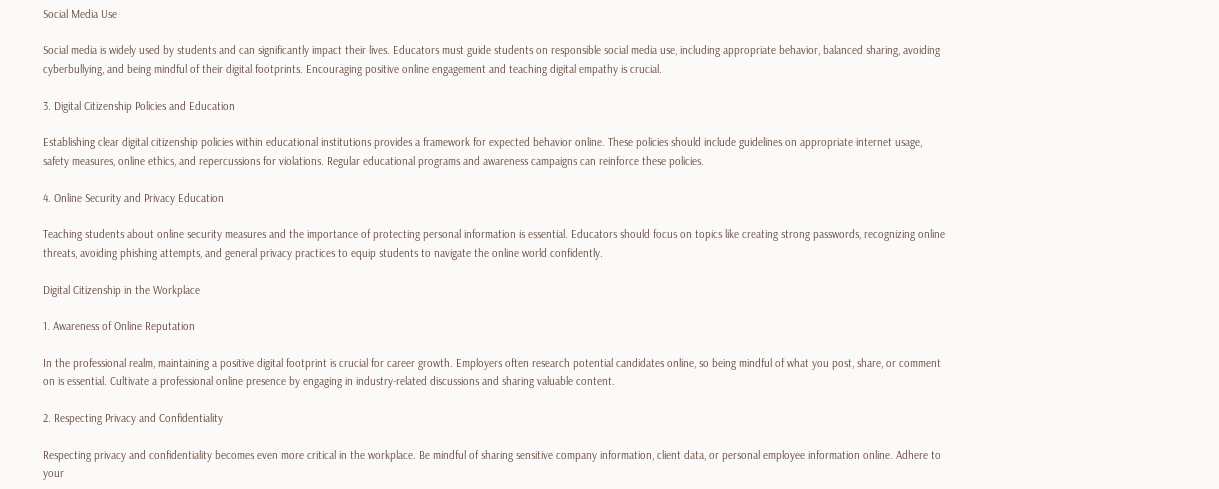Social Media Use

Social media is widely used by students and can significantly impact their lives. Educators must guide students on responsible social media use, including appropriate behavior, balanced sharing, avoiding cyberbullying, and being mindful of their digital footprints. Encouraging positive online engagement and teaching digital empathy is crucial.

3. Digital Citizenship Policies and Education

Establishing clear digital citizenship policies within educational institutions provides a framework for expected behavior online. These policies should include guidelines on appropriate internet usage, safety measures, online ethics, and repercussions for violations. Regular educational programs and awareness campaigns can reinforce these policies.

4. Online Security and Privacy Education

Teaching students about online security measures and the importance of protecting personal information is essential. Educators should focus on topics like creating strong passwords, recognizing online threats, avoiding phishing attempts, and general privacy practices to equip students to navigate the online world confidently.

Digital Citizenship in the Workplace

1. Awareness of Online Reputation

In the professional realm, maintaining a positive digital footprint is crucial for career growth. Employers often research potential candidates online, so being mindful of what you post, share, or comment on is essential. Cultivate a professional online presence by engaging in industry-related discussions and sharing valuable content.

2. Respecting Privacy and Confidentiality

Respecting privacy and confidentiality becomes even more critical in the workplace. Be mindful of sharing sensitive company information, client data, or personal employee information online. Adhere to your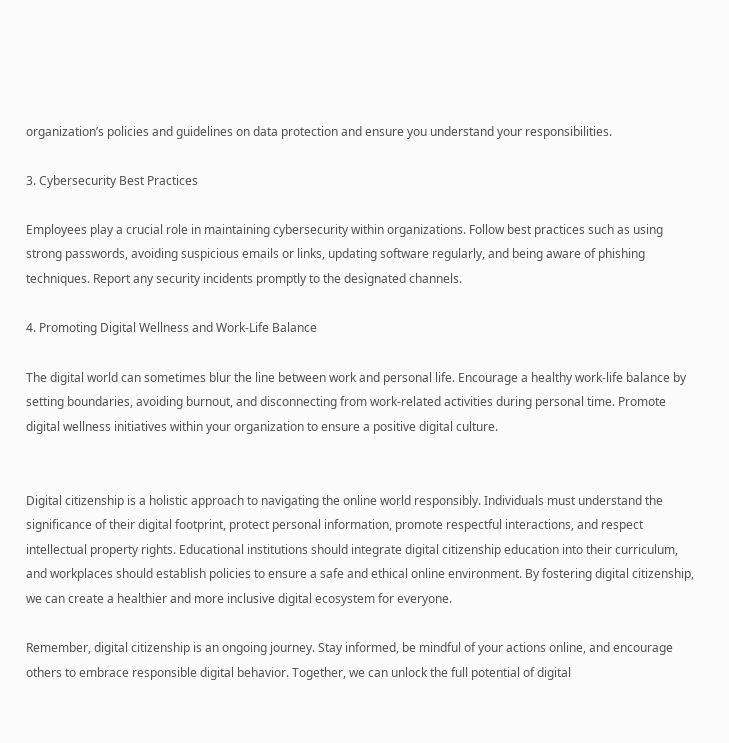organization’s policies and guidelines on data protection and ensure you understand your responsibilities.

3. Cybersecurity Best Practices

Employees play a crucial role in maintaining cybersecurity within organizations. Follow best practices such as using strong passwords, avoiding suspicious emails or links, updating software regularly, and being aware of phishing techniques. Report any security incidents promptly to the designated channels.

4. Promoting Digital Wellness and Work-Life Balance

The digital world can sometimes blur the line between work and personal life. Encourage a healthy work-life balance by setting boundaries, avoiding burnout, and disconnecting from work-related activities during personal time. Promote digital wellness initiatives within your organization to ensure a positive digital culture.


Digital citizenship is a holistic approach to navigating the online world responsibly. Individuals must understand the significance of their digital footprint, protect personal information, promote respectful interactions, and respect intellectual property rights. Educational institutions should integrate digital citizenship education into their curriculum, and workplaces should establish policies to ensure a safe and ethical online environment. By fostering digital citizenship, we can create a healthier and more inclusive digital ecosystem for everyone.

Remember, digital citizenship is an ongoing journey. Stay informed, be mindful of your actions online, and encourage others to embrace responsible digital behavior. Together, we can unlock the full potential of digital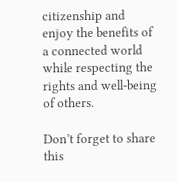citizenship and enjoy the benefits of a connected world while respecting the rights and well-being of others.

Don’t forget to share this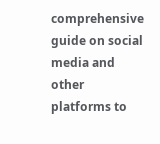comprehensive guide on social media and other platforms to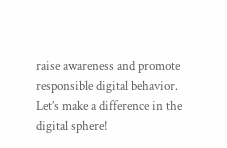raise awareness and promote responsible digital behavior. Let’s make a difference in the digital sphere!